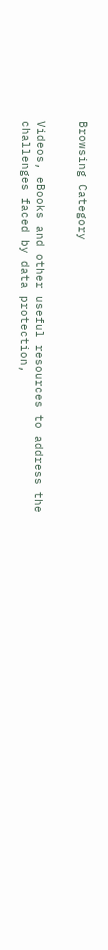Browsing Category


Videos, eBooks and other useful resources to address the challenges faced by data protection,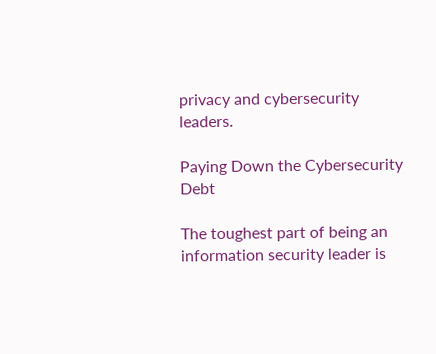privacy and cybersecurity leaders.

Paying Down the Cybersecurity Debt

The toughest part of being an information security leader is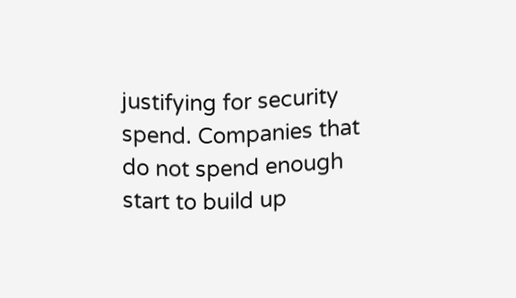justifying for security spend. Companies that do not spend enough start to build up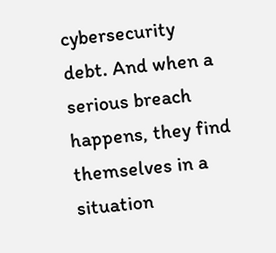cybersecurity debt. And when a serious breach happens, they find themselves in a situation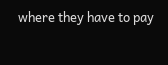where they have to pay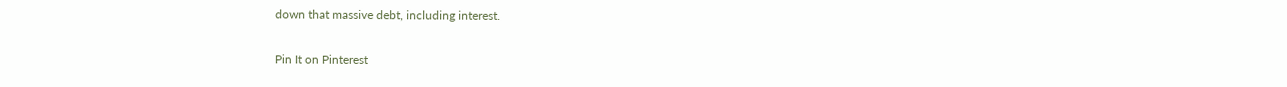down that massive debt, including interest.

Pin It on Pinterest